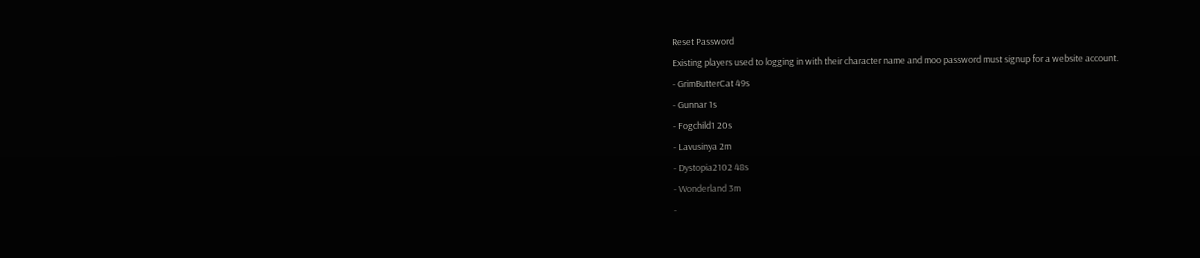Reset Password
Existing players used to logging in with their character name and moo password must signup for a website account.
- GrimButterCat 49s
- Gunnar 1s
- Fogchild1 20s
- Lavusinya 2m
- Dystopia2102 48s
- Wonderland 3m
-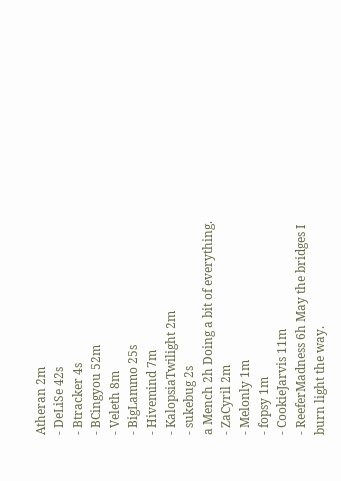Atheran 2m
- DeLiSe 42s
- Btracker 4s
- BCingyou 52m
- Veleth 8m
- BigLammo 25s
- Hivemind 7m
- KalopsiaTwilight 2m
- sukebug 2s
a Mench 2h Doing a bit of everything.
- ZaCyril 2m
- Melonly 1m
- fopsy 1m
- CookieJarvis 11m
- ReeferMadness 6h May the bridges I burn light the way.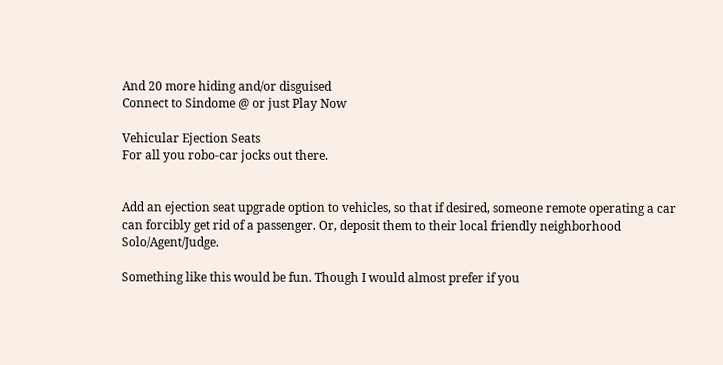And 20 more hiding and/or disguised
Connect to Sindome @ or just Play Now

Vehicular Ejection Seats
For all you robo-car jocks out there.


Add an ejection seat upgrade option to vehicles, so that if desired, someone remote operating a car can forcibly get rid of a passenger. Or, deposit them to their local friendly neighborhood Solo/Agent/Judge.

Something like this would be fun. Though I would almost prefer if you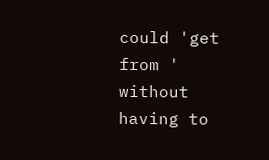could 'get from ' without having to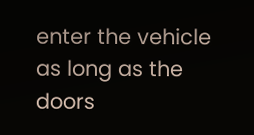enter the vehicle as long as the doors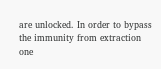are unlocked. In order to bypass the immunity from extraction one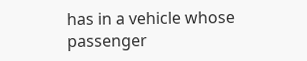has in a vehicle whose passenger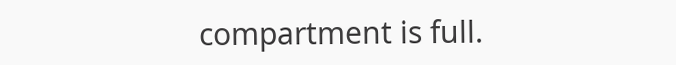compartment is full.